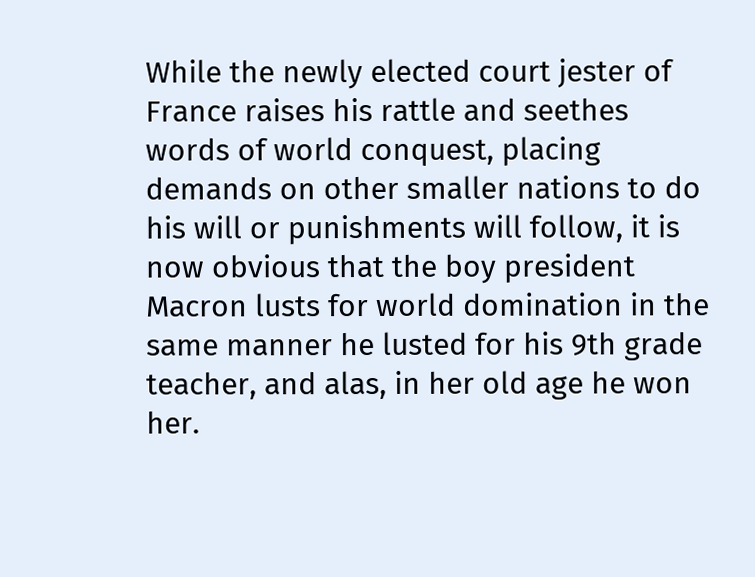While the newly elected court jester of France raises his rattle and seethes words of world conquest, placing demands on other smaller nations to do his will or punishments will follow, it is now obvious that the boy president Macron lusts for world domination in the same manner he lusted for his 9th grade teacher, and alas, in her old age he won her.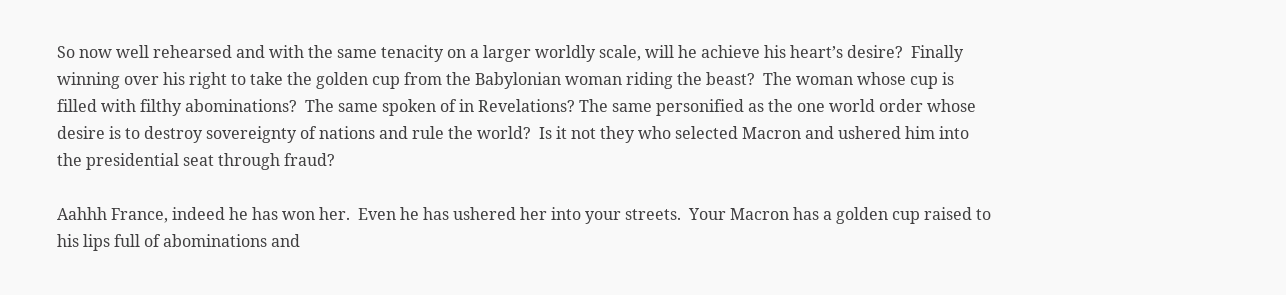So now well rehearsed and with the same tenacity on a larger worldly scale, will he achieve his heart’s desire?  Finally winning over his right to take the golden cup from the Babylonian woman riding the beast?  The woman whose cup is filled with filthy abominations?  The same spoken of in Revelations? The same personified as the one world order whose desire is to destroy sovereignty of nations and rule the world?  Is it not they who selected Macron and ushered him into the presidential seat through fraud?

Aahhh France, indeed he has won her.  Even he has ushered her into your streets.  Your Macron has a golden cup raised to his lips full of abominations and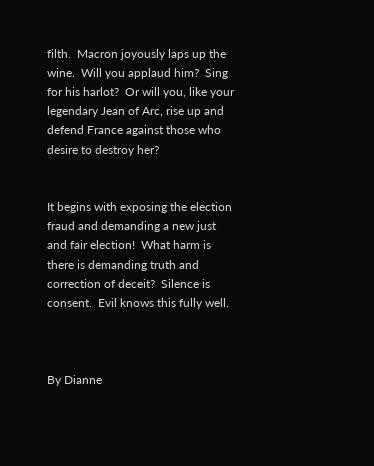filth.  Macron joyously laps up the wine.  Will you applaud him?  Sing for his harlot?  Or will you, like your legendary Jean of Arc, rise up and defend France against those who desire to destroy her?


It begins with exposing the election fraud and demanding a new just and fair election!  What harm is there is demanding truth and correction of deceit?  Silence is consent.  Evil knows this fully well.



By Dianne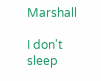Marshall

I don't sleep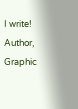I write! Author, Graphic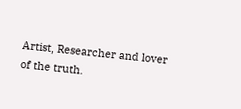Artist, Researcher and lover of the truth.